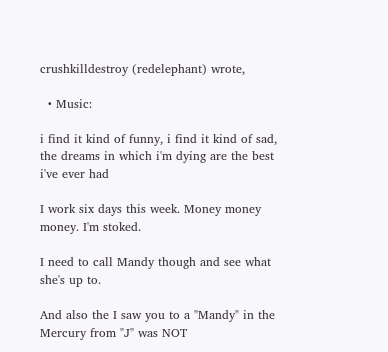crushkilldestroy (redelephant) wrote,

  • Music:

i find it kind of funny, i find it kind of sad, the dreams in which i'm dying are the best i've ever had

I work six days this week. Money money money. I'm stoked.

I need to call Mandy though and see what she's up to.

And also the I saw you to a "Mandy" in the Mercury from "J" was NOT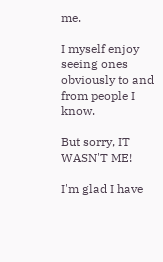me.

I myself enjoy seeing ones obviously to and from people I know.

But sorry, IT WASN'T ME!

I'm glad I have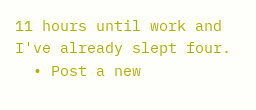11 hours until work and I've already slept four.
  • Post a new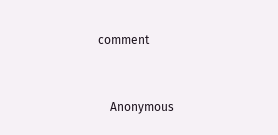comment


    Anonymous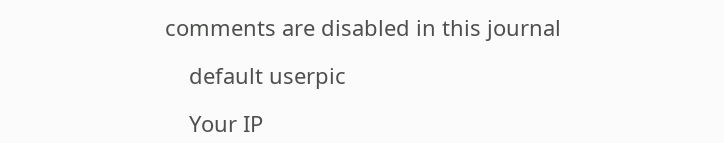comments are disabled in this journal

    default userpic

    Your IP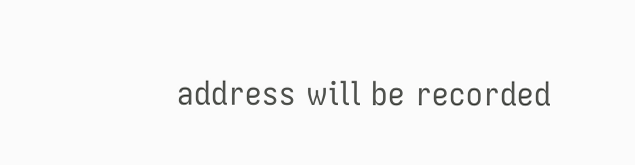address will be recorded